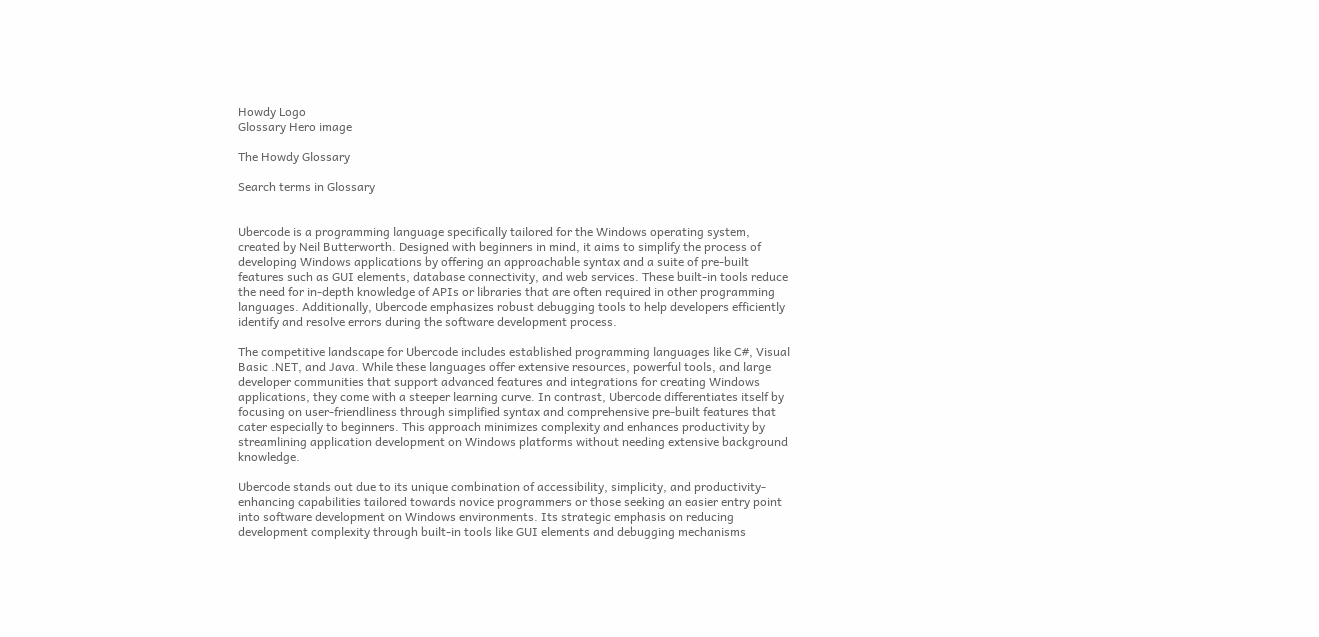Howdy Logo
Glossary Hero image

The Howdy Glossary

Search terms in Glossary


Ubercode is a programming language specifically tailored for the Windows operating system, created by Neil Butterworth. Designed with beginners in mind, it aims to simplify the process of developing Windows applications by offering an approachable syntax and a suite of pre-built features such as GUI elements, database connectivity, and web services. These built-in tools reduce the need for in-depth knowledge of APIs or libraries that are often required in other programming languages. Additionally, Ubercode emphasizes robust debugging tools to help developers efficiently identify and resolve errors during the software development process.

The competitive landscape for Ubercode includes established programming languages like C#, Visual Basic .NET, and Java. While these languages offer extensive resources, powerful tools, and large developer communities that support advanced features and integrations for creating Windows applications, they come with a steeper learning curve. In contrast, Ubercode differentiates itself by focusing on user-friendliness through simplified syntax and comprehensive pre-built features that cater especially to beginners. This approach minimizes complexity and enhances productivity by streamlining application development on Windows platforms without needing extensive background knowledge.

Ubercode stands out due to its unique combination of accessibility, simplicity, and productivity-enhancing capabilities tailored towards novice programmers or those seeking an easier entry point into software development on Windows environments. Its strategic emphasis on reducing development complexity through built-in tools like GUI elements and debugging mechanisms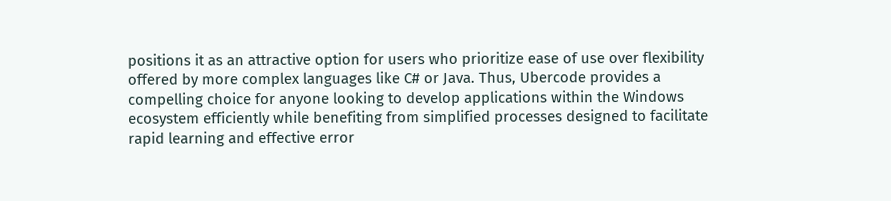positions it as an attractive option for users who prioritize ease of use over flexibility offered by more complex languages like C# or Java. Thus, Ubercode provides a compelling choice for anyone looking to develop applications within the Windows ecosystem efficiently while benefiting from simplified processes designed to facilitate rapid learning and effective error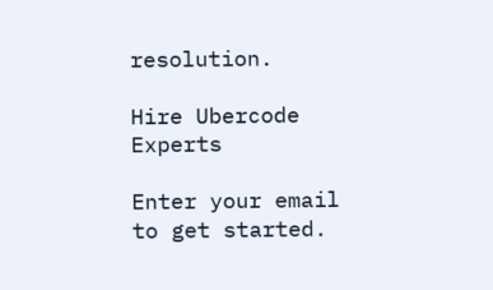resolution.

Hire Ubercode Experts

Enter your email to get started.